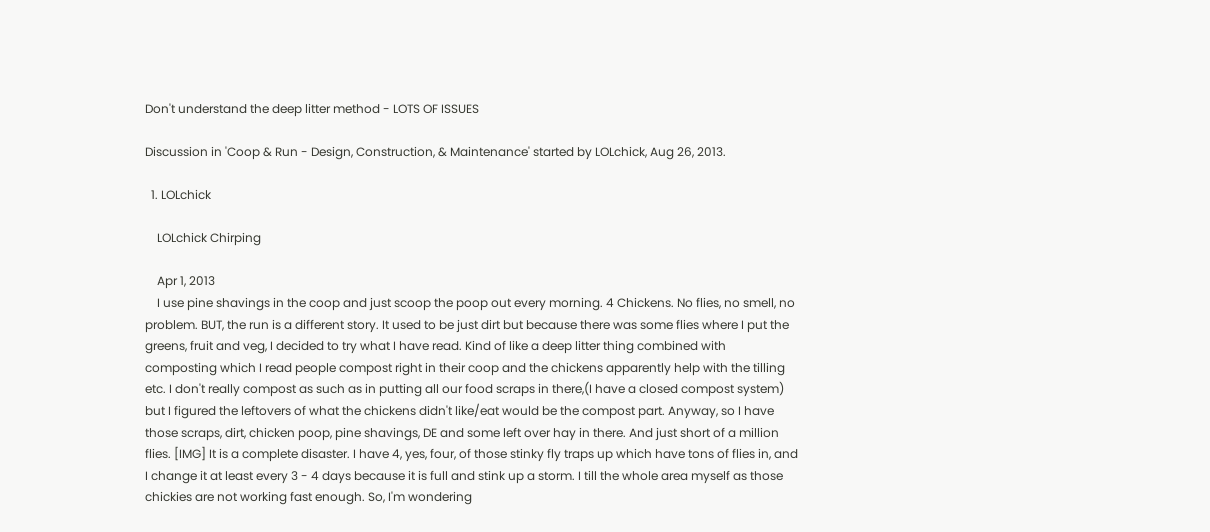Don't understand the deep litter method - LOTS OF ISSUES

Discussion in 'Coop & Run - Design, Construction, & Maintenance' started by LOLchick, Aug 26, 2013.

  1. LOLchick

    LOLchick Chirping

    Apr 1, 2013
    I use pine shavings in the coop and just scoop the poop out every morning. 4 Chickens. No flies, no smell, no problem. BUT, the run is a different story. It used to be just dirt but because there was some flies where I put the greens, fruit and veg, I decided to try what I have read. Kind of like a deep litter thing combined with composting which I read people compost right in their coop and the chickens apparently help with the tilling etc. I don't really compost as such as in putting all our food scraps in there,(I have a closed compost system) but I figured the leftovers of what the chickens didn't like/eat would be the compost part. Anyway, so I have those scraps, dirt, chicken poop, pine shavings, DE and some left over hay in there. And just short of a million flies. [IMG] It is a complete disaster. I have 4, yes, four, of those stinky fly traps up which have tons of flies in, and I change it at least every 3 - 4 days because it is full and stink up a storm. I till the whole area myself as those chickies are not working fast enough. So, I'm wondering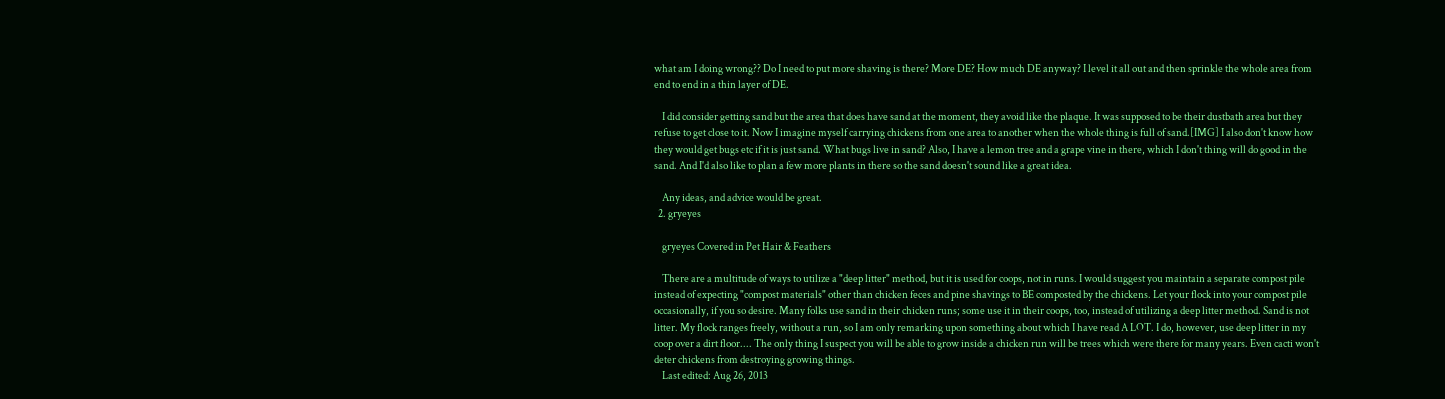what am I doing wrong?? Do I need to put more shaving is there? More DE? How much DE anyway? I level it all out and then sprinkle the whole area from end to end in a thin layer of DE.

    I did consider getting sand but the area that does have sand at the moment, they avoid like the plaque. It was supposed to be their dustbath area but they refuse to get close to it. Now I imagine myself carrying chickens from one area to another when the whole thing is full of sand.[IMG] I also don't know how they would get bugs etc if it is just sand. What bugs live in sand? Also, I have a lemon tree and a grape vine in there, which I don't thing will do good in the sand. And I'd also like to plan a few more plants in there so the sand doesn't sound like a great idea.

    Any ideas, and advice would be great.
  2. gryeyes

    gryeyes Covered in Pet Hair & Feathers

    There are a multitude of ways to utilize a "deep litter" method, but it is used for coops, not in runs. I would suggest you maintain a separate compost pile instead of expecting "compost materials" other than chicken feces and pine shavings to BE composted by the chickens. Let your flock into your compost pile occasionally, if you so desire. Many folks use sand in their chicken runs; some use it in their coops, too, instead of utilizing a deep litter method. Sand is not litter. My flock ranges freely, without a run, so I am only remarking upon something about which I have read A LOT. I do, however, use deep litter in my coop over a dirt floor.... The only thing I suspect you will be able to grow inside a chicken run will be trees which were there for many years. Even cacti won't deter chickens from destroying growing things.
    Last edited: Aug 26, 2013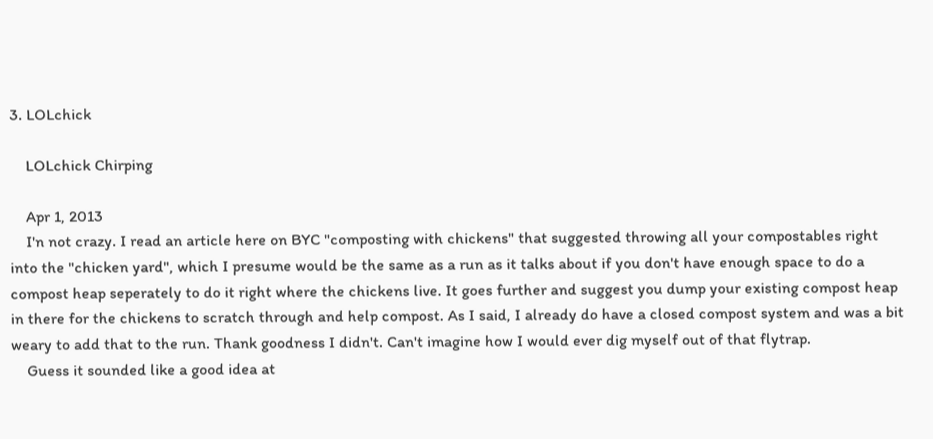3. LOLchick

    LOLchick Chirping

    Apr 1, 2013
    I'n not crazy. I read an article here on BYC "composting with chickens" that suggested throwing all your compostables right into the "chicken yard", which I presume would be the same as a run as it talks about if you don't have enough space to do a compost heap seperately to do it right where the chickens live. It goes further and suggest you dump your existing compost heap in there for the chickens to scratch through and help compost. As I said, I already do have a closed compost system and was a bit weary to add that to the run. Thank goodness I didn't. Can't imagine how I would ever dig myself out of that flytrap.
    Guess it sounded like a good idea at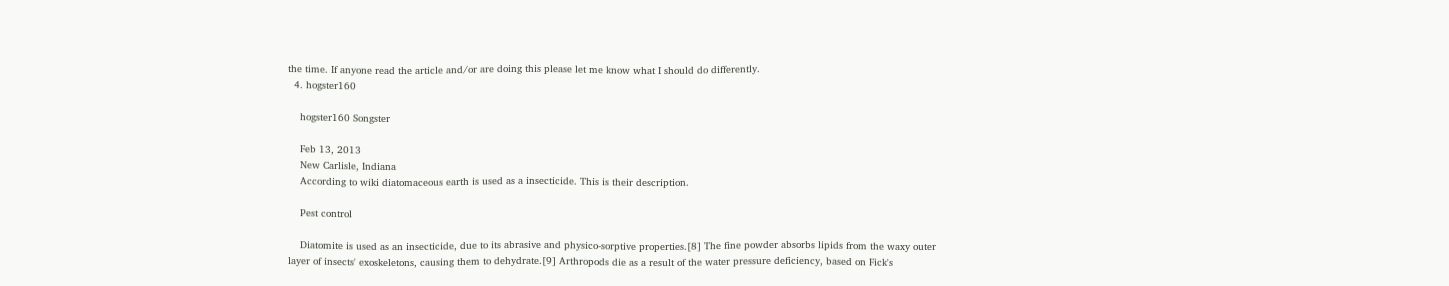the time. If anyone read the article and/or are doing this please let me know what I should do differently.
  4. hogster160

    hogster160 Songster

    Feb 13, 2013
    New Carlisle, Indiana
    According to wiki diatomaceous earth is used as a insecticide. This is their description.

    Pest control

    Diatomite is used as an insecticide, due to its abrasive and physico-sorptive properties.[8] The fine powder absorbs lipids from the waxy outer layer of insects' exoskeletons, causing them to dehydrate.[9] Arthropods die as a result of the water pressure deficiency, based on Fick's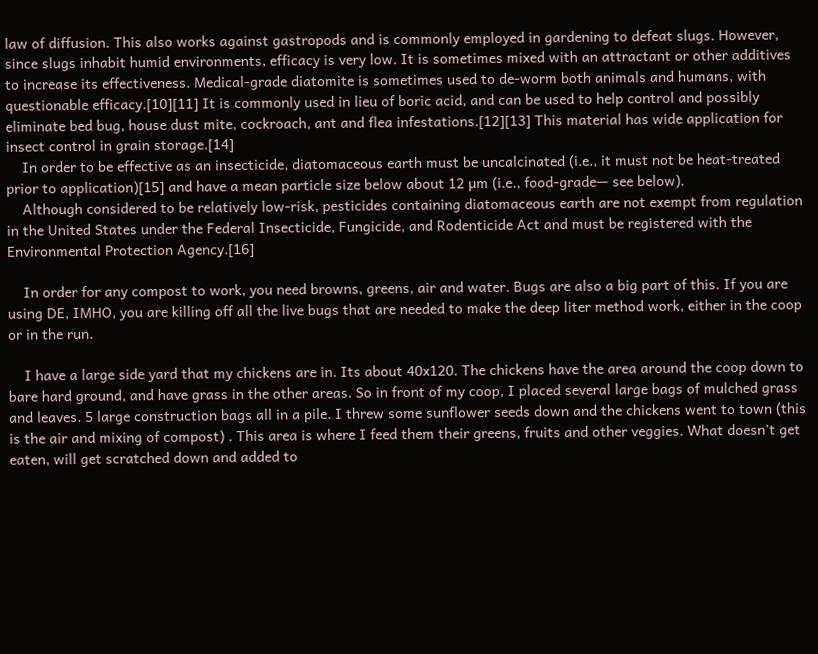law of diffusion. This also works against gastropods and is commonly employed in gardening to defeat slugs. However, since slugs inhabit humid environments, efficacy is very low. It is sometimes mixed with an attractant or other additives to increase its effectiveness. Medical-grade diatomite is sometimes used to de-worm both animals and humans, with questionable efficacy.[10][11] It is commonly used in lieu of boric acid, and can be used to help control and possibly eliminate bed bug, house dust mite, cockroach, ant and flea infestations.[12][13] This material has wide application for insect control in grain storage.[14]
    In order to be effective as an insecticide, diatomaceous earth must be uncalcinated (i.e., it must not be heat-treated prior to application)[15] and have a mean particle size below about 12 µm (i.e., food-grade— see below).
    Although considered to be relatively low-risk, pesticides containing diatomaceous earth are not exempt from regulation in the United States under the Federal Insecticide, Fungicide, and Rodenticide Act and must be registered with the Environmental Protection Agency.[16]

    In order for any compost to work, you need browns, greens, air and water. Bugs are also a big part of this. If you are using DE, IMHO, you are killing off all the live bugs that are needed to make the deep liter method work, either in the coop or in the run.

    I have a large side yard that my chickens are in. Its about 40x120. The chickens have the area around the coop down to bare hard ground, and have grass in the other areas. So in front of my coop, I placed several large bags of mulched grass and leaves. 5 large construction bags all in a pile. I threw some sunflower seeds down and the chickens went to town (this is the air and mixing of compost) . This area is where I feed them their greens, fruits and other veggies. What doesn't get eaten, will get scratched down and added to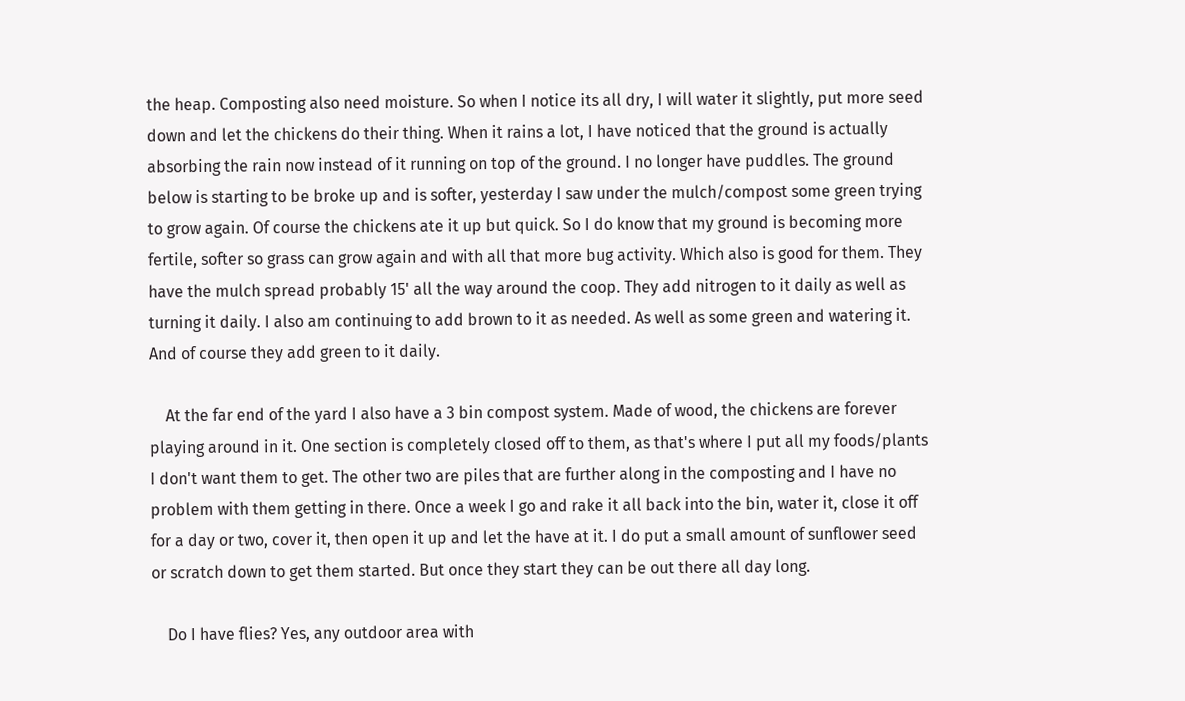the heap. Composting also need moisture. So when I notice its all dry, I will water it slightly, put more seed down and let the chickens do their thing. When it rains a lot, I have noticed that the ground is actually absorbing the rain now instead of it running on top of the ground. I no longer have puddles. The ground below is starting to be broke up and is softer, yesterday I saw under the mulch/compost some green trying to grow again. Of course the chickens ate it up but quick. So I do know that my ground is becoming more fertile, softer so grass can grow again and with all that more bug activity. Which also is good for them. They have the mulch spread probably 15' all the way around the coop. They add nitrogen to it daily as well as turning it daily. I also am continuing to add brown to it as needed. As well as some green and watering it. And of course they add green to it daily.

    At the far end of the yard I also have a 3 bin compost system. Made of wood, the chickens are forever playing around in it. One section is completely closed off to them, as that's where I put all my foods/plants I don't want them to get. The other two are piles that are further along in the composting and I have no problem with them getting in there. Once a week I go and rake it all back into the bin, water it, close it off for a day or two, cover it, then open it up and let the have at it. I do put a small amount of sunflower seed or scratch down to get them started. But once they start they can be out there all day long.

    Do I have flies? Yes, any outdoor area with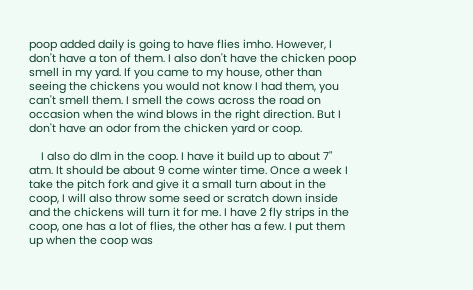poop added daily is going to have flies imho. However, I don't have a ton of them. I also don't have the chicken poop smell in my yard. If you came to my house, other than seeing the chickens you would not know I had them, you can't smell them. I smell the cows across the road on occasion when the wind blows in the right direction. But I don't have an odor from the chicken yard or coop.

    I also do dlm in the coop. I have it build up to about 7" atm. It should be about 9 come winter time. Once a week I take the pitch fork and give it a small turn about in the coop, I will also throw some seed or scratch down inside and the chickens will turn it for me. I have 2 fly strips in the coop, one has a lot of flies, the other has a few. I put them up when the coop was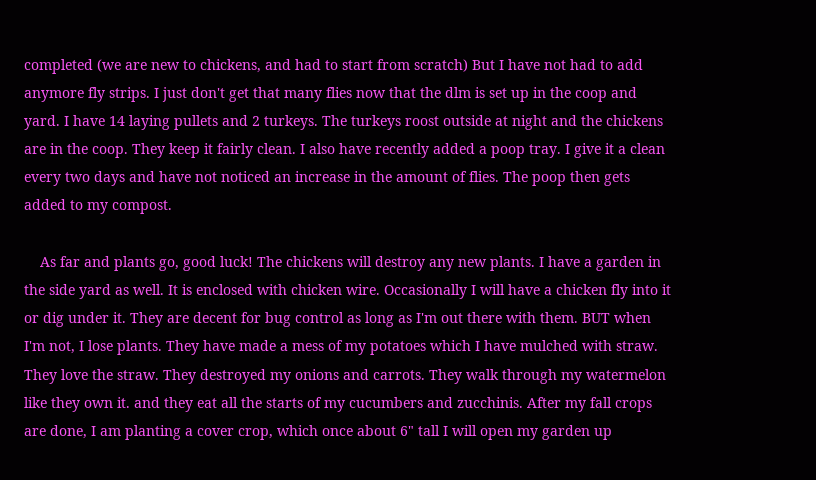completed (we are new to chickens, and had to start from scratch) But I have not had to add anymore fly strips. I just don't get that many flies now that the dlm is set up in the coop and yard. I have 14 laying pullets and 2 turkeys. The turkeys roost outside at night and the chickens are in the coop. They keep it fairly clean. I also have recently added a poop tray. I give it a clean every two days and have not noticed an increase in the amount of flies. The poop then gets added to my compost.

    As far and plants go, good luck! The chickens will destroy any new plants. I have a garden in the side yard as well. It is enclosed with chicken wire. Occasionally I will have a chicken fly into it or dig under it. They are decent for bug control as long as I'm out there with them. BUT when I'm not, I lose plants. They have made a mess of my potatoes which I have mulched with straw. They love the straw. They destroyed my onions and carrots. They walk through my watermelon like they own it. and they eat all the starts of my cucumbers and zucchinis. After my fall crops are done, I am planting a cover crop, which once about 6" tall I will open my garden up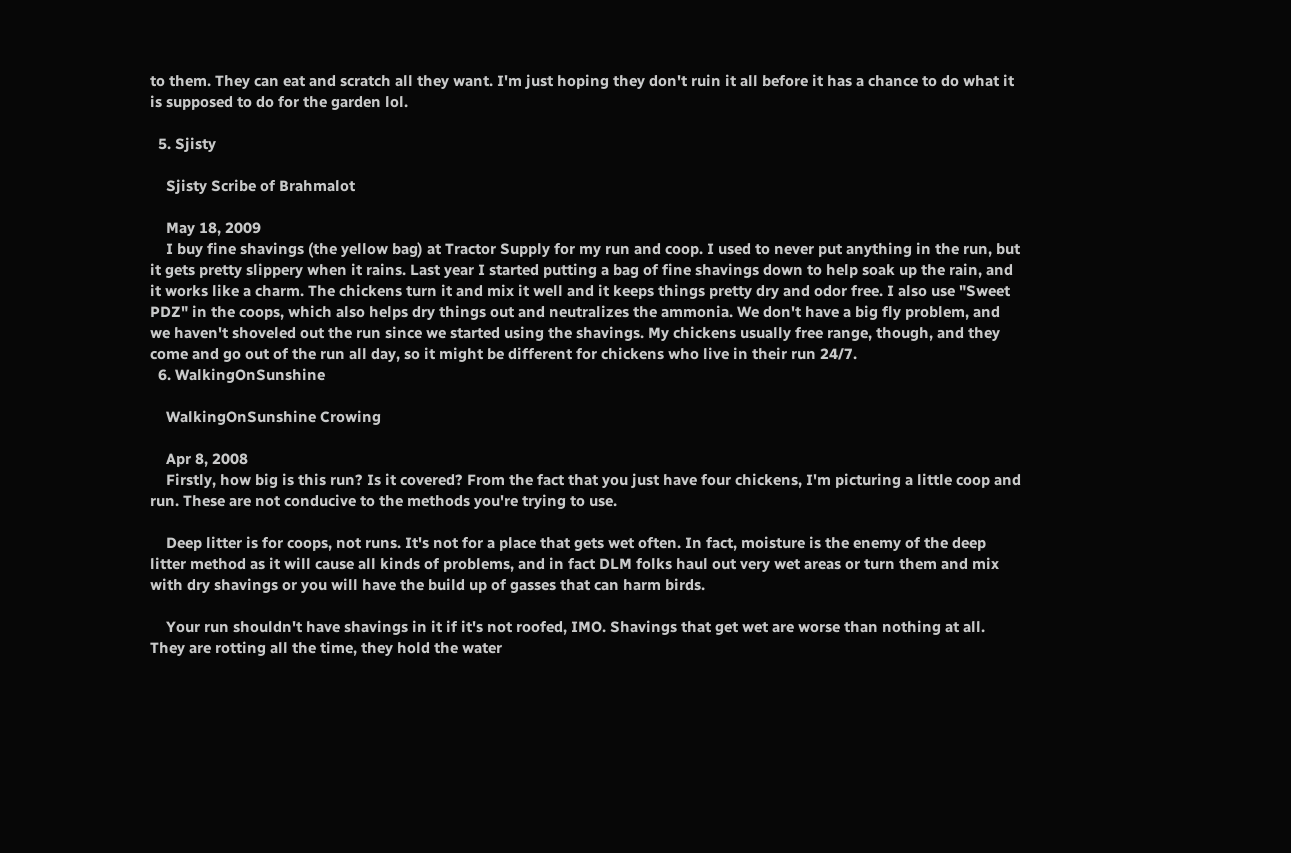to them. They can eat and scratch all they want. I'm just hoping they don't ruin it all before it has a chance to do what it is supposed to do for the garden lol.

  5. Sjisty

    Sjisty Scribe of Brahmalot

    May 18, 2009
    I buy fine shavings (the yellow bag) at Tractor Supply for my run and coop. I used to never put anything in the run, but it gets pretty slippery when it rains. Last year I started putting a bag of fine shavings down to help soak up the rain, and it works like a charm. The chickens turn it and mix it well and it keeps things pretty dry and odor free. I also use "Sweet PDZ" in the coops, which also helps dry things out and neutralizes the ammonia. We don't have a big fly problem, and we haven't shoveled out the run since we started using the shavings. My chickens usually free range, though, and they come and go out of the run all day, so it might be different for chickens who live in their run 24/7.
  6. WalkingOnSunshine

    WalkingOnSunshine Crowing

    Apr 8, 2008
    Firstly, how big is this run? Is it covered? From the fact that you just have four chickens, I'm picturing a little coop and run. These are not conducive to the methods you're trying to use.

    Deep litter is for coops, not runs. It's not for a place that gets wet often. In fact, moisture is the enemy of the deep litter method as it will cause all kinds of problems, and in fact DLM folks haul out very wet areas or turn them and mix with dry shavings or you will have the build up of gasses that can harm birds.

    Your run shouldn't have shavings in it if it's not roofed, IMO. Shavings that get wet are worse than nothing at all. They are rotting all the time, they hold the water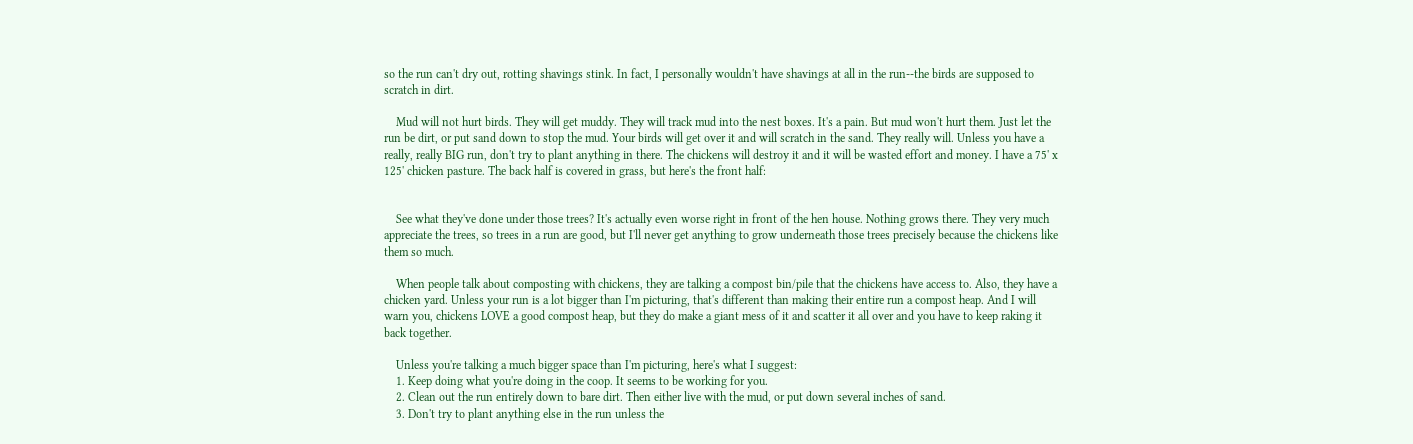so the run can't dry out, rotting shavings stink. In fact, I personally wouldn't have shavings at all in the run--the birds are supposed to scratch in dirt.

    Mud will not hurt birds. They will get muddy. They will track mud into the nest boxes. It's a pain. But mud won't hurt them. Just let the run be dirt, or put sand down to stop the mud. Your birds will get over it and will scratch in the sand. They really will. Unless you have a really, really BIG run, don't try to plant anything in there. The chickens will destroy it and it will be wasted effort and money. I have a 75' x 125' chicken pasture. The back half is covered in grass, but here's the front half:


    See what they've done under those trees? It's actually even worse right in front of the hen house. Nothing grows there. They very much appreciate the trees, so trees in a run are good, but I'll never get anything to grow underneath those trees precisely because the chickens like them so much.

    When people talk about composting with chickens, they are talking a compost bin/pile that the chickens have access to. Also, they have a chicken yard. Unless your run is a lot bigger than I'm picturing, that's different than making their entire run a compost heap. And I will warn you, chickens LOVE a good compost heap, but they do make a giant mess of it and scatter it all over and you have to keep raking it back together.

    Unless you're talking a much bigger space than I'm picturing, here's what I suggest:
    1. Keep doing what you're doing in the coop. It seems to be working for you.
    2. Clean out the run entirely down to bare dirt. Then either live with the mud, or put down several inches of sand.
    3. Don't try to plant anything else in the run unless the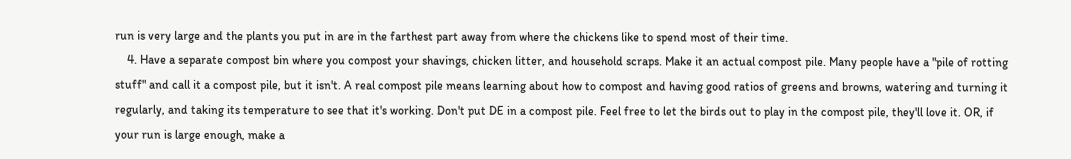run is very large and the plants you put in are in the farthest part away from where the chickens like to spend most of their time.
    4. Have a separate compost bin where you compost your shavings, chicken litter, and household scraps. Make it an actual compost pile. Many people have a "pile of rotting stuff" and call it a compost pile, but it isn't. A real compost pile means learning about how to compost and having good ratios of greens and browns, watering and turning it regularly, and taking its temperature to see that it's working. Don't put DE in a compost pile. Feel free to let the birds out to play in the compost pile, they'll love it. OR, if your run is large enough, make a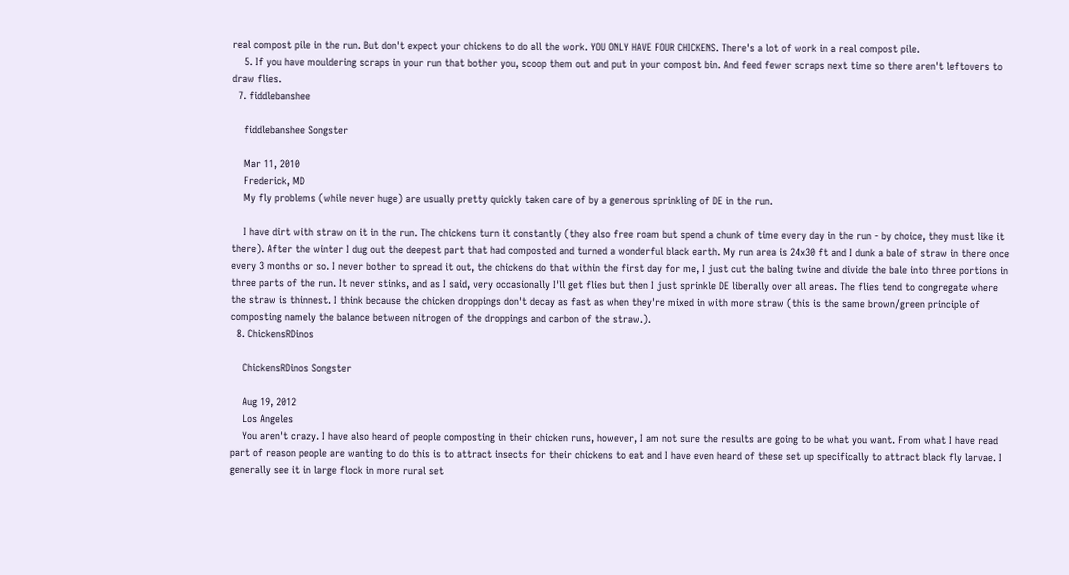real compost pile in the run. But don't expect your chickens to do all the work. YOU ONLY HAVE FOUR CHICKENS. There's a lot of work in a real compost pile.
    5. If you have mouldering scraps in your run that bother you, scoop them out and put in your compost bin. And feed fewer scraps next time so there aren't leftovers to draw flies.
  7. fiddlebanshee

    fiddlebanshee Songster

    Mar 11, 2010
    Frederick, MD
    My fly problems (while never huge) are usually pretty quickly taken care of by a generous sprinkling of DE in the run.

    I have dirt with straw on it in the run. The chickens turn it constantly (they also free roam but spend a chunk of time every day in the run - by choice, they must like it there). After the winter I dug out the deepest part that had composted and turned a wonderful black earth. My run area is 24x30 ft and I dunk a bale of straw in there once every 3 months or so. I never bother to spread it out, the chickens do that within the first day for me, I just cut the baling twine and divide the bale into three portions in three parts of the run. It never stinks, and as I said, very occasionally I'll get flies but then I just sprinkle DE liberally over all areas. The flies tend to congregate where the straw is thinnest. I think because the chicken droppings don't decay as fast as when they're mixed in with more straw (this is the same brown/green principle of composting namely the balance between nitrogen of the droppings and carbon of the straw.).
  8. ChickensRDinos

    ChickensRDinos Songster

    Aug 19, 2012
    Los Angeles
    You aren't crazy. I have also heard of people composting in their chicken runs, however, I am not sure the results are going to be what you want. From what I have read part of reason people are wanting to do this is to attract insects for their chickens to eat and I have even heard of these set up specifically to attract black fly larvae. I generally see it in large flock in more rural set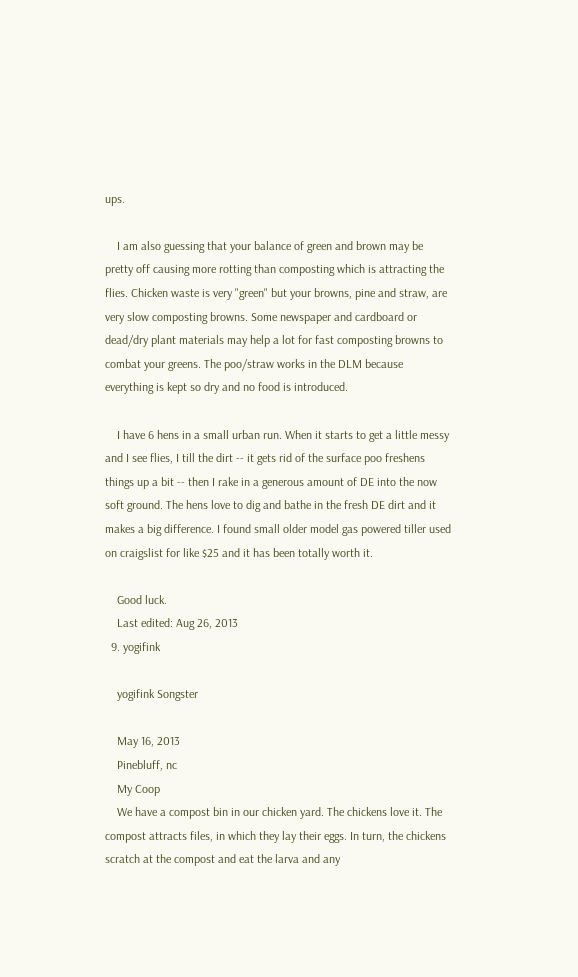ups.

    I am also guessing that your balance of green and brown may be pretty off causing more rotting than composting which is attracting the flies. Chicken waste is very "green" but your browns, pine and straw, are very slow composting browns. Some newspaper and cardboard or dead/dry plant materials may help a lot for fast composting browns to combat your greens. The poo/straw works in the DLM because everything is kept so dry and no food is introduced.

    I have 6 hens in a small urban run. When it starts to get a little messy and I see flies, I till the dirt -- it gets rid of the surface poo freshens things up a bit -- then I rake in a generous amount of DE into the now soft ground. The hens love to dig and bathe in the fresh DE dirt and it makes a big difference. I found small older model gas powered tiller used on craigslist for like $25 and it has been totally worth it.

    Good luck.
    Last edited: Aug 26, 2013
  9. yogifink

    yogifink Songster

    May 16, 2013
    Pinebluff, nc
    My Coop
    We have a compost bin in our chicken yard. The chickens love it. The compost attracts files, in which they lay their eggs. In turn, the chickens scratch at the compost and eat the larva and any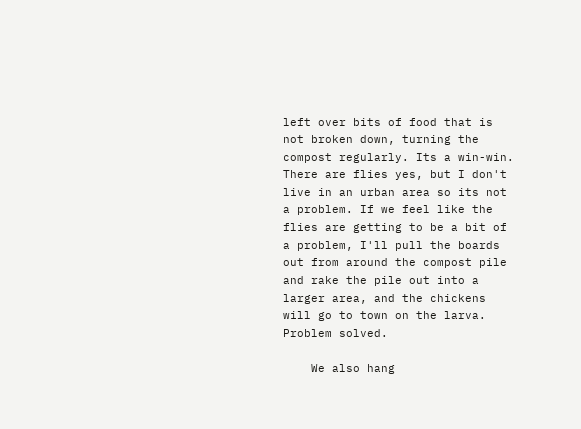left over bits of food that is not broken down, turning the compost regularly. Its a win-win. There are flies yes, but I don't live in an urban area so its not a problem. If we feel like the flies are getting to be a bit of a problem, I'll pull the boards out from around the compost pile and rake the pile out into a larger area, and the chickens will go to town on the larva. Problem solved.

    We also hang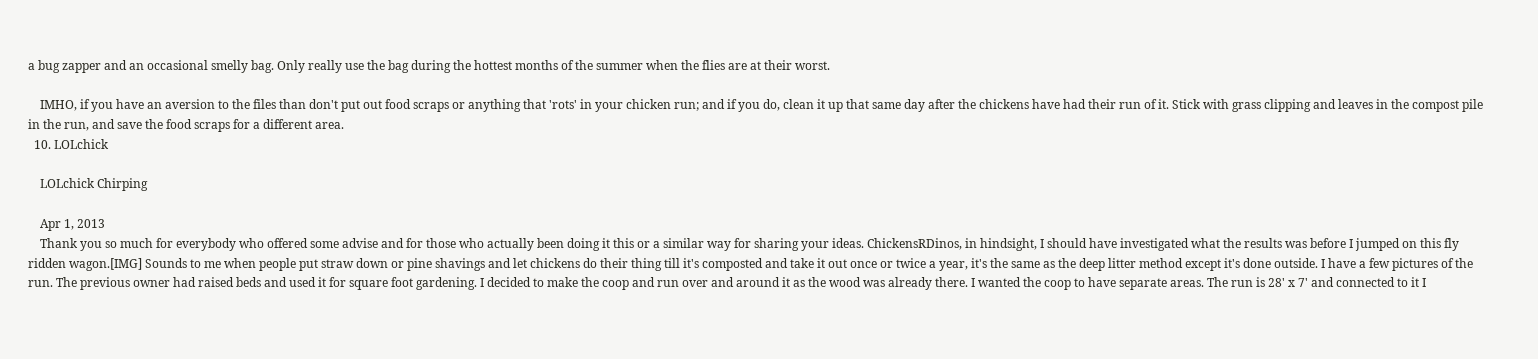a bug zapper and an occasional smelly bag. Only really use the bag during the hottest months of the summer when the flies are at their worst.

    IMHO, if you have an aversion to the files than don't put out food scraps or anything that 'rots' in your chicken run; and if you do, clean it up that same day after the chickens have had their run of it. Stick with grass clipping and leaves in the compost pile in the run, and save the food scraps for a different area.
  10. LOLchick

    LOLchick Chirping

    Apr 1, 2013
    Thank you so much for everybody who offered some advise and for those who actually been doing it this or a similar way for sharing your ideas. ChickensRDinos, in hindsight, I should have investigated what the results was before I jumped on this fly ridden wagon.[IMG] Sounds to me when people put straw down or pine shavings and let chickens do their thing till it's composted and take it out once or twice a year, it's the same as the deep litter method except it's done outside. I have a few pictures of the run. The previous owner had raised beds and used it for square foot gardening. I decided to make the coop and run over and around it as the wood was already there. I wanted the coop to have separate areas. The run is 28' x 7' and connected to it I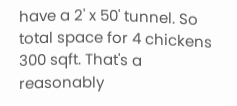have a 2' x 50' tunnel. So total space for 4 chickens 300 sqft. That's a reasonably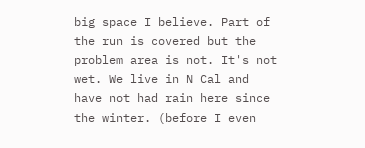big space I believe. Part of the run is covered but the problem area is not. It's not wet. We live in N Cal and have not had rain here since the winter. (before I even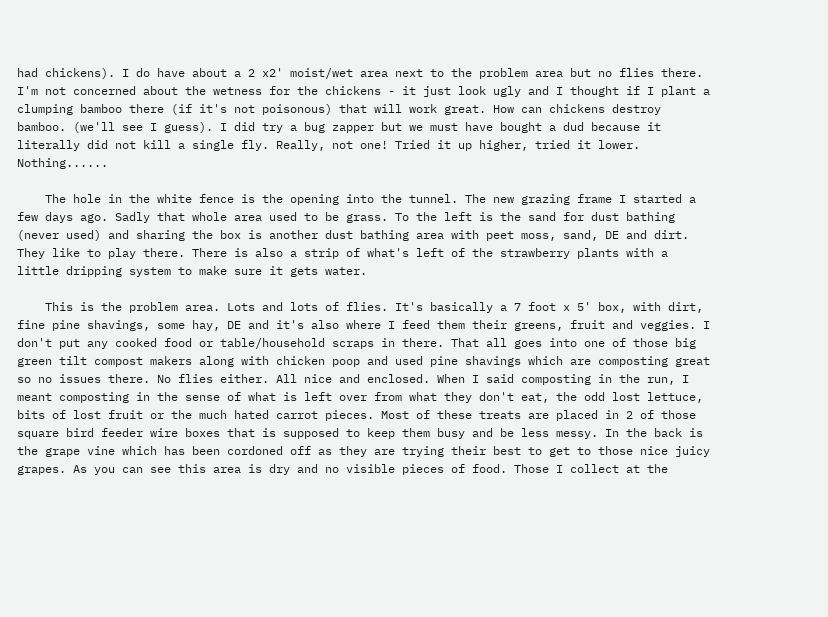had chickens). I do have about a 2 x2' moist/wet area next to the problem area but no flies there. I'm not concerned about the wetness for the chickens - it just look ugly and I thought if I plant a clumping bamboo there (if it's not poisonous) that will work great. How can chickens destroy bamboo. (we'll see I guess). I did try a bug zapper but we must have bought a dud because it literally did not kill a single fly. Really, not one! Tried it up higher, tried it lower. Nothing......

    The hole in the white fence is the opening into the tunnel. The new grazing frame I started a few days ago. Sadly that whole area used to be grass. To the left is the sand for dust bathing (never used) and sharing the box is another dust bathing area with peet moss, sand, DE and dirt. They like to play there. There is also a strip of what's left of the strawberry plants with a little dripping system to make sure it gets water.

    This is the problem area. Lots and lots of flies. It's basically a 7 foot x 5' box, with dirt, fine pine shavings, some hay, DE and it's also where I feed them their greens, fruit and veggies. I don't put any cooked food or table/household scraps in there. That all goes into one of those big green tilt compost makers along with chicken poop and used pine shavings which are composting great so no issues there. No flies either. All nice and enclosed. When I said composting in the run, I meant composting in the sense of what is left over from what they don't eat, the odd lost lettuce, bits of lost fruit or the much hated carrot pieces. Most of these treats are placed in 2 of those square bird feeder wire boxes that is supposed to keep them busy and be less messy. In the back is the grape vine which has been cordoned off as they are trying their best to get to those nice juicy grapes. As you can see this area is dry and no visible pieces of food. Those I collect at the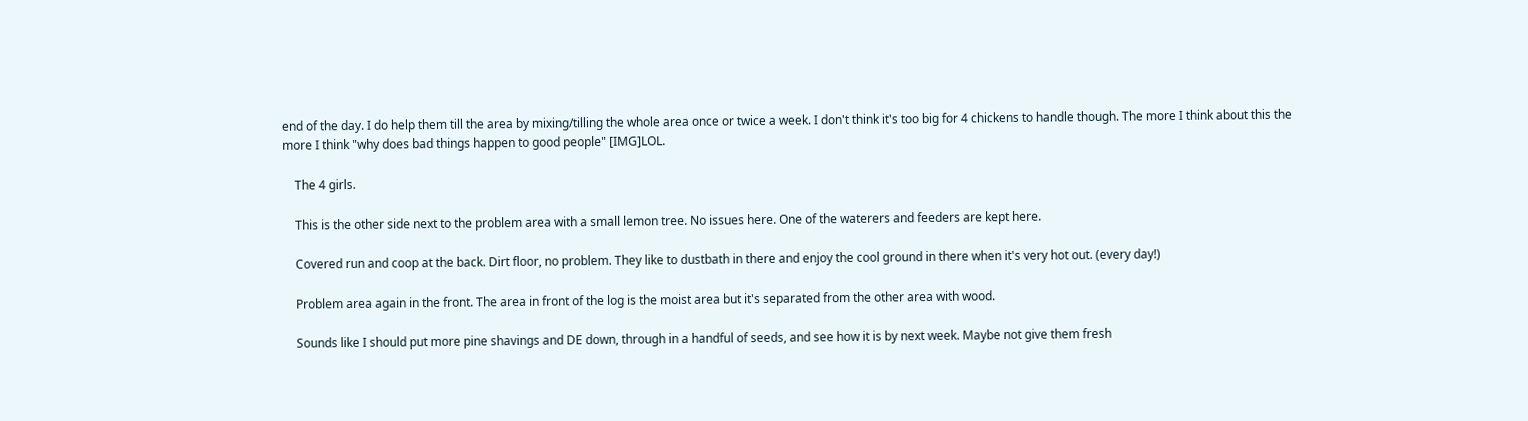end of the day. I do help them till the area by mixing/tilling the whole area once or twice a week. I don't think it's too big for 4 chickens to handle though. The more I think about this the more I think "why does bad things happen to good people" [IMG]LOL.

    The 4 girls.

    This is the other side next to the problem area with a small lemon tree. No issues here. One of the waterers and feeders are kept here.

    Covered run and coop at the back. Dirt floor, no problem. They like to dustbath in there and enjoy the cool ground in there when it's very hot out. (every day!)

    Problem area again in the front. The area in front of the log is the moist area but it's separated from the other area with wood.

    Sounds like I should put more pine shavings and DE down, through in a handful of seeds, and see how it is by next week. Maybe not give them fresh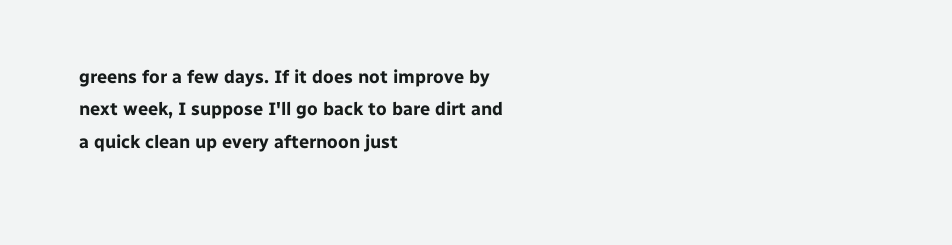greens for a few days. If it does not improve by next week, I suppose I'll go back to bare dirt and a quick clean up every afternoon just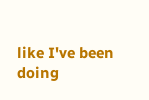like I've been doing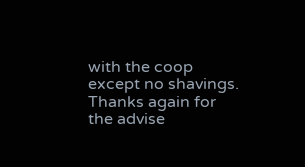with the coop except no shavings. Thanks again for the advise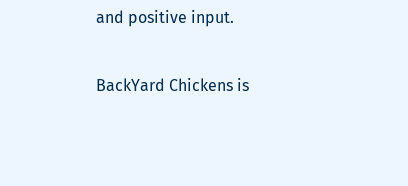and positive input.

BackYard Chickens is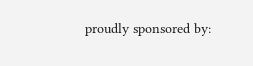proudly sponsored by: